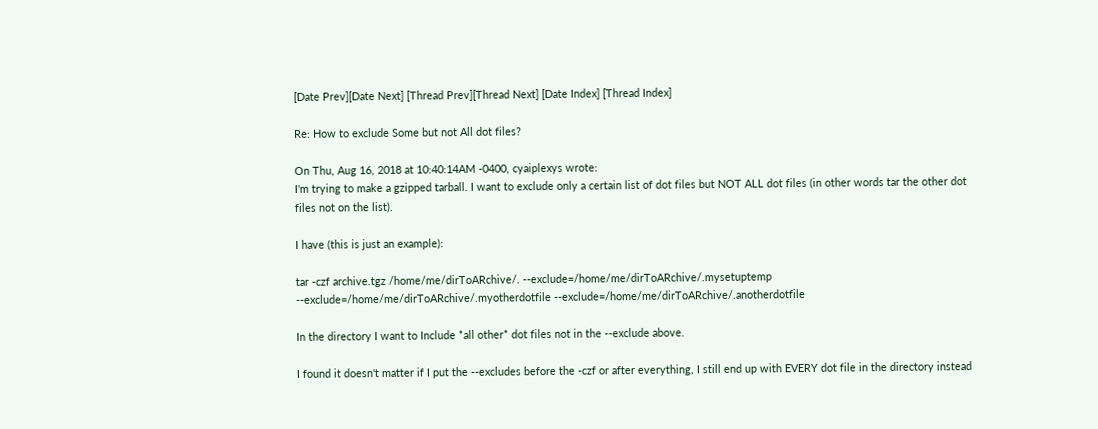[Date Prev][Date Next] [Thread Prev][Thread Next] [Date Index] [Thread Index]

Re: How to exclude Some but not All dot files?

On Thu, Aug 16, 2018 at 10:40:14AM -0400, cyaiplexys wrote:
I'm trying to make a gzipped tarball. I want to exclude only a certain list of dot files but NOT ALL dot files (in other words tar the other dot files not on the list).

I have (this is just an example):

tar -czf archive.tgz /home/me/dirToARchive/. --exclude=/home/me/dirToARchive/.mysetuptemp --exclude=/home/me/dirToARchive/.myotherdotfile --exclude=/home/me/dirToARchive/.anotherdotfile

In the directory I want to Include *all other* dot files not in the --exclude above.

I found it doesn't matter if I put the --excludes before the -czf or after everything, I still end up with EVERY dot file in the directory instead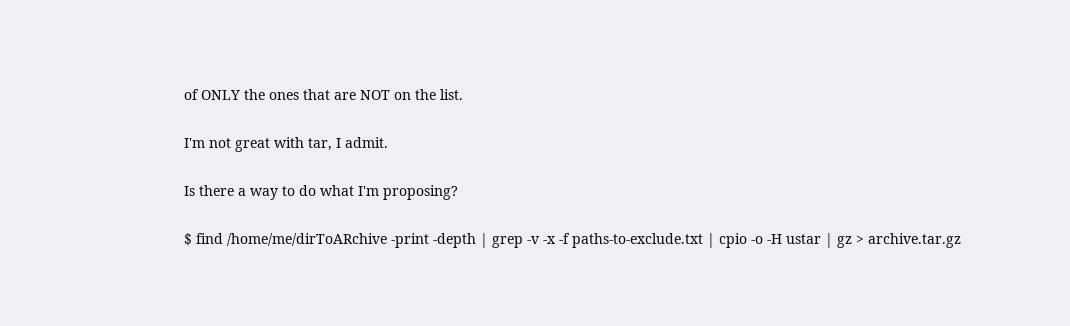of ONLY the ones that are NOT on the list.

I'm not great with tar, I admit.

Is there a way to do what I'm proposing?

$ find /home/me/dirToARchive -print -depth | grep -v -x -f paths-to-exclude.txt | cpio -o -H ustar | gz > archive.tar.gz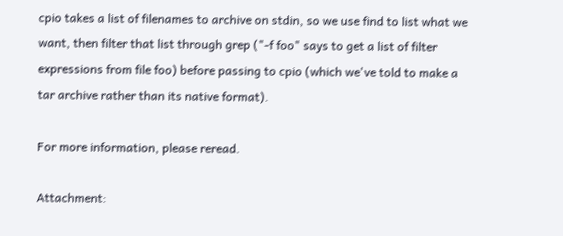cpio takes a list of filenames to archive on stdin, so we use find to list what we want, then filter that list through grep ("-f foo" says to get a list of filter expressions from file foo) before passing to cpio (which we've told to make a tar archive rather than its native format).

For more information, please reread.

Attachment: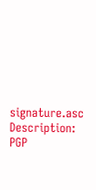signature.asc
Description: PGP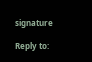signature

Reply to: